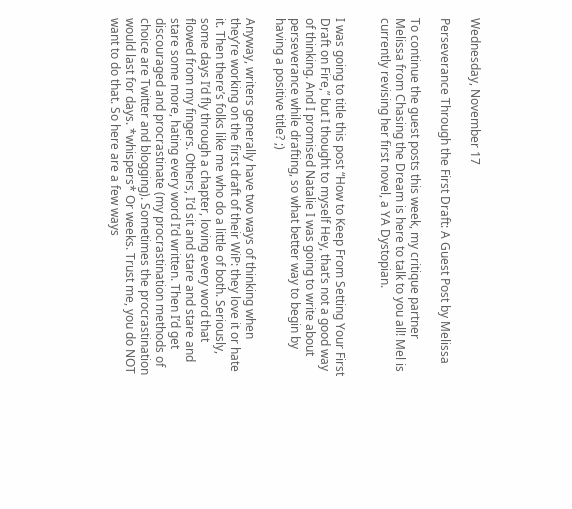Wednesday, November 17

Perseverance Through the First Draft: A Guest Post by Melissa

To continue the guest posts this week, my critique partner Melissa from Chasing the Dream is here to talk to you all! Mel is currently revising her first novel, a YA Dystopian.


I was going to title this post “How to Keep From Setting Your First Draft on Fire,” but I thought to myself Hey, that’s not a good way of thinking. And I promised Natalie I was going to write about perseverance while drafting, so what better way to begin by having a positive title? ;)

Anyway, writers generally have two ways of thinking when they’re working on the first draft of their WiP: they love it or hate it. Then there’s folks like me who do a little of both. Seriously, some days I’d fly through a chapter, loving every word that flowed from my fingers. Others, I’d sit and stare and stare and stare some more, hating every word I’d written. Then I’d get discouraged and procrastinate (my procrastination methods of choice are Twitter and blogging). Sometimes the procrastination would last for days. *whispers* Or weeks. Trust me, you do NOT want to do that. So here are a few ways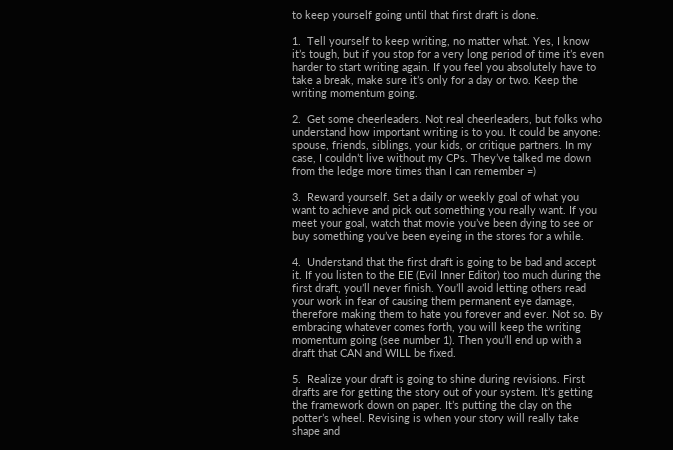to keep yourself going until that first draft is done.

1.  Tell yourself to keep writing, no matter what. Yes, I know it’s tough, but if you stop for a very long period of time it’s even harder to start writing again. If you feel you absolutely have to take a break, make sure it’s only for a day or two. Keep the writing momentum going.

2.  Get some cheerleaders. Not real cheerleaders, but folks who understand how important writing is to you. It could be anyone: spouse, friends, siblings, your kids, or critique partners. In my case, I couldn’t live without my CPs. They’ve talked me down from the ledge more times than I can remember =)

3.  Reward yourself. Set a daily or weekly goal of what you want to achieve and pick out something you really want. If you meet your goal, watch that movie you’ve been dying to see or buy something you’ve been eyeing in the stores for a while.

4.  Understand that the first draft is going to be bad and accept it. If you listen to the EIE (Evil Inner Editor) too much during the first draft, you’ll never finish. You’ll avoid letting others read your work in fear of causing them permanent eye damage, therefore making them to hate you forever and ever. Not so. By embracing whatever comes forth, you will keep the writing momentum going (see number 1). Then you’ll end up with a draft that CAN and WILL be fixed.

5.  Realize your draft is going to shine during revisions. First drafts are for getting the story out of your system. It’s getting the framework down on paper. It’s putting the clay on the potter’s wheel. Revising is when your story will really take shape and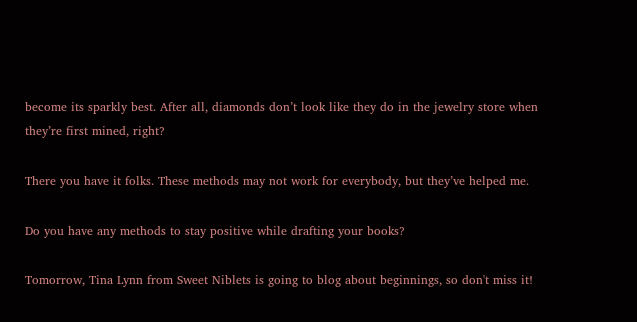become its sparkly best. After all, diamonds don’t look like they do in the jewelry store when they’re first mined, right?

There you have it folks. These methods may not work for everybody, but they’ve helped me.

Do you have any methods to stay positive while drafting your books?

Tomorrow, Tina Lynn from Sweet Niblets is going to blog about beginnings, so don't miss it!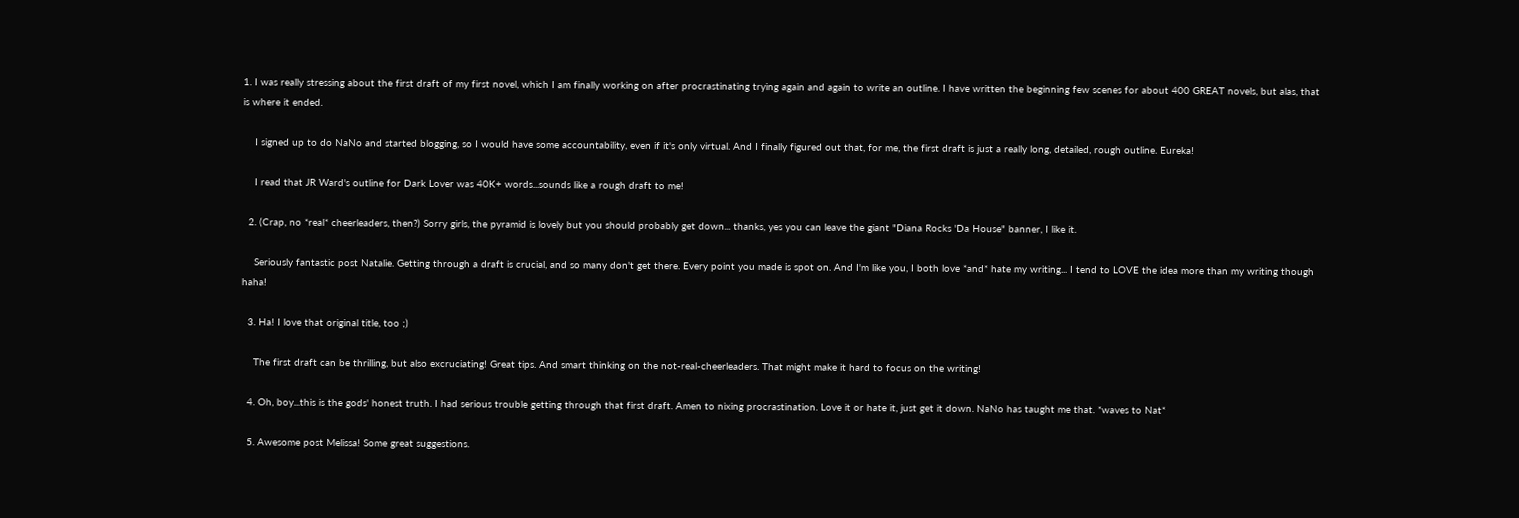1. I was really stressing about the first draft of my first novel, which I am finally working on after procrastinating trying again and again to write an outline. I have written the beginning few scenes for about 400 GREAT novels, but alas, that is where it ended.

    I signed up to do NaNo and started blogging, so I would have some accountability, even if it's only virtual. And I finally figured out that, for me, the first draft is just a really long, detailed, rough outline. Eureka!

    I read that JR Ward's outline for Dark Lover was 40K+ words...sounds like a rough draft to me!

  2. (Crap, no *real* cheerleaders, then?) Sorry girls, the pyramid is lovely but you should probably get down... thanks, yes you can leave the giant "Diana Rocks 'Da House" banner, I like it.

    Seriously fantastic post Natalie. Getting through a draft is crucial, and so many don't get there. Every point you made is spot on. And I'm like you, I both love *and* hate my writing... I tend to LOVE the idea more than my writing though haha!

  3. Ha! I love that original title, too ;)

    The first draft can be thrilling, but also excruciating! Great tips. And smart thinking on the not-real-cheerleaders. That might make it hard to focus on the writing!

  4. Oh, boy...this is the gods' honest truth. I had serious trouble getting through that first draft. Amen to nixing procrastination. Love it or hate it, just get it down. NaNo has taught me that. *waves to Nat*

  5. Awesome post Melissa! Some great suggestions.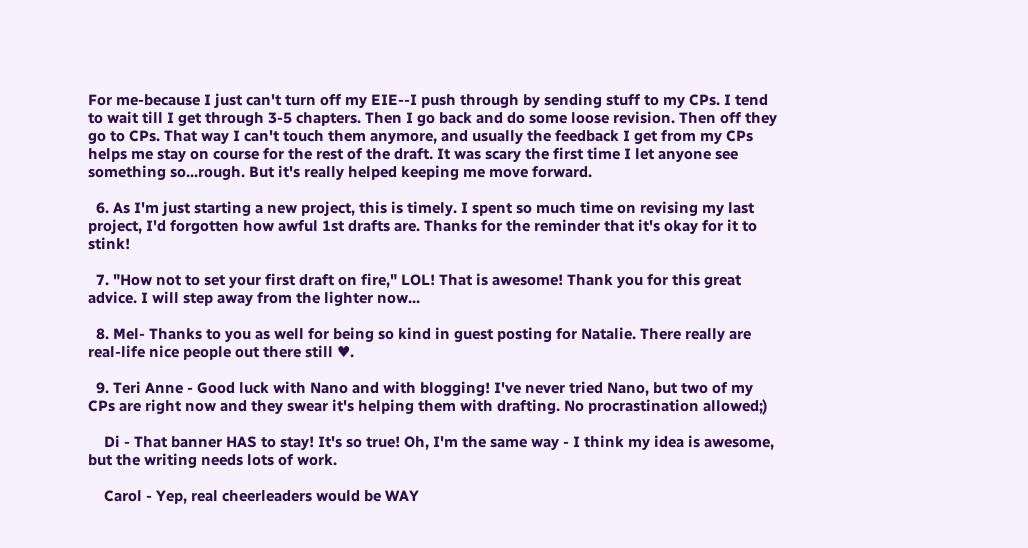For me-because I just can't turn off my EIE--I push through by sending stuff to my CPs. I tend to wait till I get through 3-5 chapters. Then I go back and do some loose revision. Then off they go to CPs. That way I can't touch them anymore, and usually the feedback I get from my CPs helps me stay on course for the rest of the draft. It was scary the first time I let anyone see something so...rough. But it's really helped keeping me move forward.

  6. As I'm just starting a new project, this is timely. I spent so much time on revising my last project, I'd forgotten how awful 1st drafts are. Thanks for the reminder that it's okay for it to stink!

  7. "How not to set your first draft on fire," LOL! That is awesome! Thank you for this great advice. I will step away from the lighter now...

  8. Mel- Thanks to you as well for being so kind in guest posting for Natalie. There really are real-life nice people out there still ♥.

  9. Teri Anne - Good luck with Nano and with blogging! I've never tried Nano, but two of my CPs are right now and they swear it's helping them with drafting. No procrastination allowed;)

    Di - That banner HAS to stay! It's so true! Oh, I'm the same way - I think my idea is awesome, but the writing needs lots of work.

    Carol - Yep, real cheerleaders would be WAY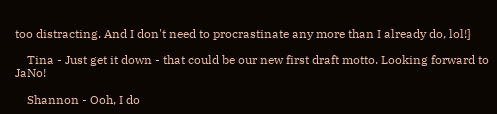too distracting. And I don't need to procrastinate any more than I already do, lol!]

    Tina - Just get it down - that could be our new first draft motto. Looking forward to JaNo!

    Shannon - Ooh, I do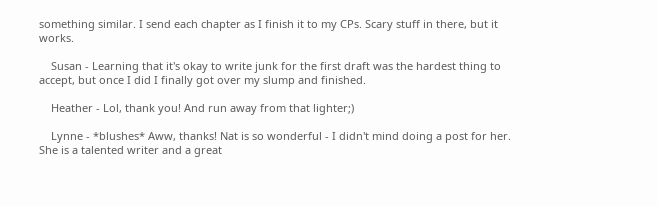something similar. I send each chapter as I finish it to my CPs. Scary stuff in there, but it works.

    Susan - Learning that it's okay to write junk for the first draft was the hardest thing to accept, but once I did I finally got over my slump and finished.

    Heather - Lol, thank you! And run away from that lighter;)

    Lynne - *blushes* Aww, thanks! Nat is so wonderful - I didn't mind doing a post for her. She is a talented writer and a great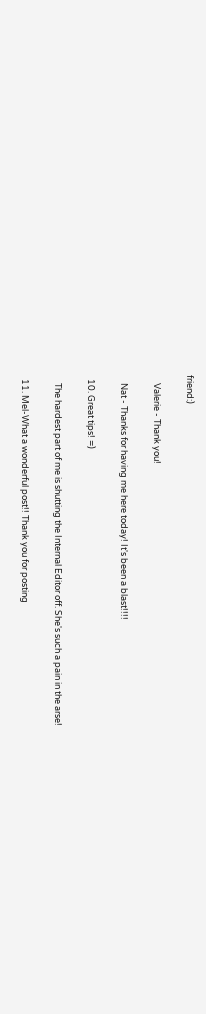friend:)

    Valerie - Thank you!

    Nat - Thanks for having me here today! It's been a blast!!!!

  10. Great tips! =)

    The hardest part of me is shutting the Internal Editor off. She's such a pain in the arse!

  11. Mel-What a wonderful post!! Thank you for posting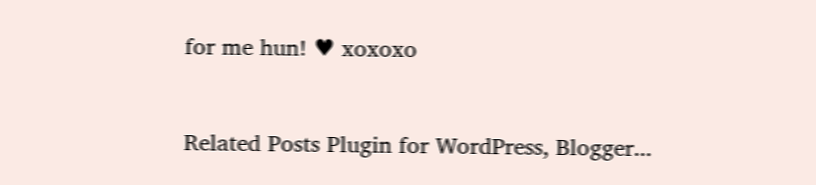for me hun! ♥ xoxoxo


Related Posts Plugin for WordPress, Blogger...